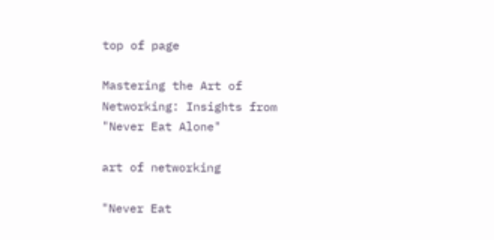top of page

Mastering the Art of Networking: Insights from "Never Eat Alone"

art of networking

"Never Eat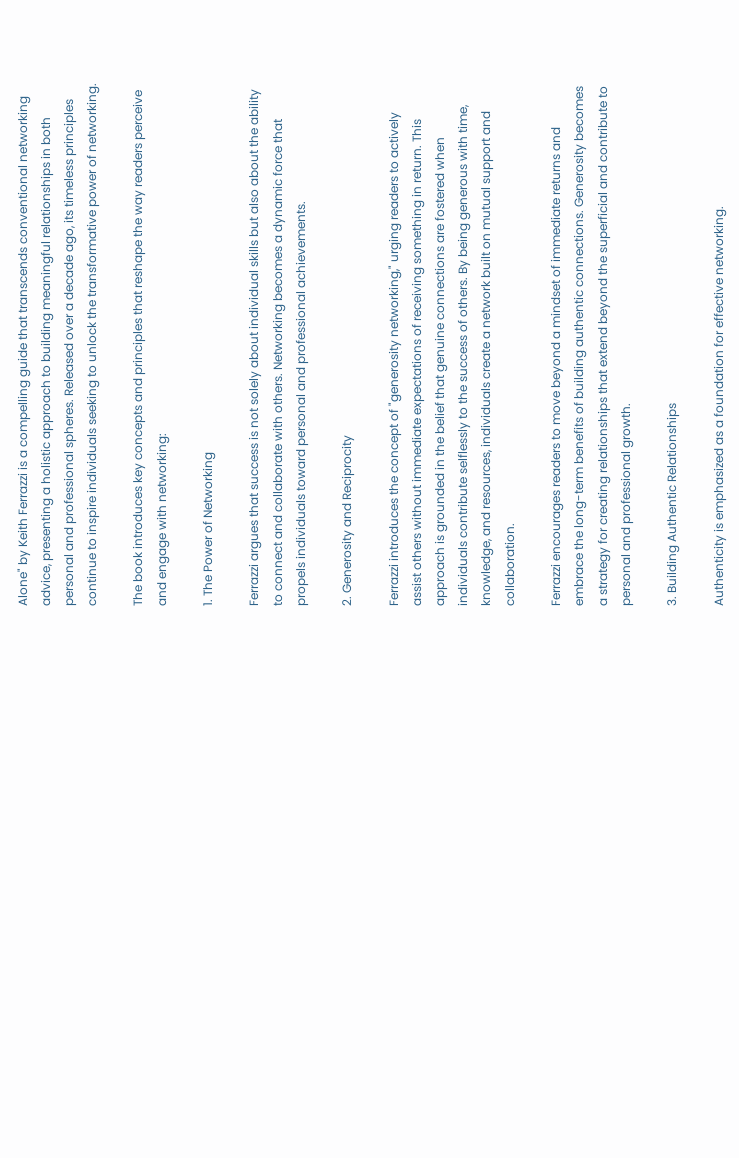Alone" by Keith Ferrazzi is a compelling guide that transcends conventional networking advice, presenting a holistic approach to building meaningful relationships in both personal and professional spheres. Released over a decade ago, its timeless principles continue to inspire individuals seeking to unlock the transformative power of networking.

The book introduces key concepts and principles that reshape the way readers perceive and engage with networking:

1. The Power of Networking

Ferrazzi argues that success is not solely about individual skills but also about the ability to connect and collaborate with others. Networking becomes a dynamic force that propels individuals toward personal and professional achievements.

2. Generosity and Reciprocity

Ferrazzi introduces the concept of "generosity networking," urging readers to actively assist others without immediate expectations of receiving something in return. This approach is grounded in the belief that genuine connections are fostered when individuals contribute selflessly to the success of others. By being generous with time, knowledge, and resources, individuals create a network built on mutual support and collaboration.

Ferrazzi encourages readers to move beyond a mindset of immediate returns and embrace the long-term benefits of building authentic connections. Generosity becomes a strategy for creating relationships that extend beyond the superficial and contribute to personal and professional growth.

3. Building Authentic Relationships

Authenticity is emphasized as a foundation for effective networking.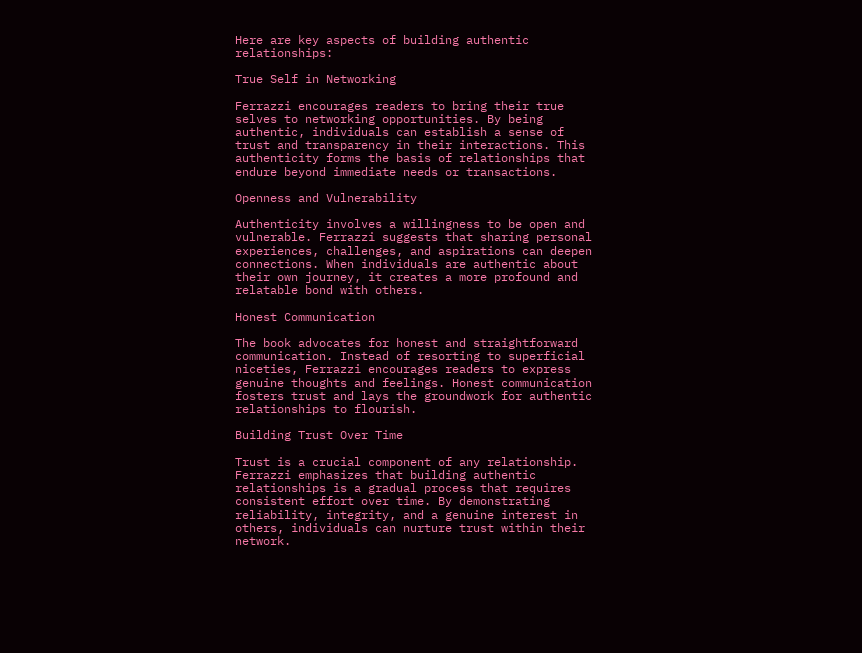Here are key aspects of building authentic relationships:

True Self in Networking

Ferrazzi encourages readers to bring their true selves to networking opportunities. By being authentic, individuals can establish a sense of trust and transparency in their interactions. This authenticity forms the basis of relationships that endure beyond immediate needs or transactions.

Openness and Vulnerability

Authenticity involves a willingness to be open and vulnerable. Ferrazzi suggests that sharing personal experiences, challenges, and aspirations can deepen connections. When individuals are authentic about their own journey, it creates a more profound and relatable bond with others.

Honest Communication

The book advocates for honest and straightforward communication. Instead of resorting to superficial niceties, Ferrazzi encourages readers to express genuine thoughts and feelings. Honest communication fosters trust and lays the groundwork for authentic relationships to flourish.

Building Trust Over Time

Trust is a crucial component of any relationship. Ferrazzi emphasizes that building authentic relationships is a gradual process that requires consistent effort over time. By demonstrating reliability, integrity, and a genuine interest in others, individuals can nurture trust within their network.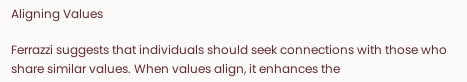Aligning Values

Ferrazzi suggests that individuals should seek connections with those who share similar values. When values align, it enhances the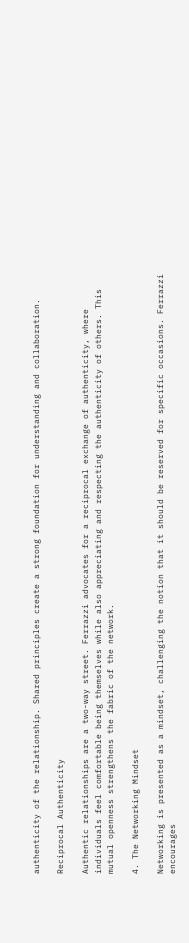authenticity of the relationship. Shared principles create a strong foundation for understanding and collaboration.

Reciprocal Authenticity

Authentic relationships are a two-way street. Ferrazzi advocates for a reciprocal exchange of authenticity, where individuals feel comfortable being themselves while also appreciating and respecting the authenticity of others. This mutual openness strengthens the fabric of the network.

4. The Networking Mindset

Networking is presented as a mindset, challenging the notion that it should be reserved for specific occasions. Ferrazzi encourages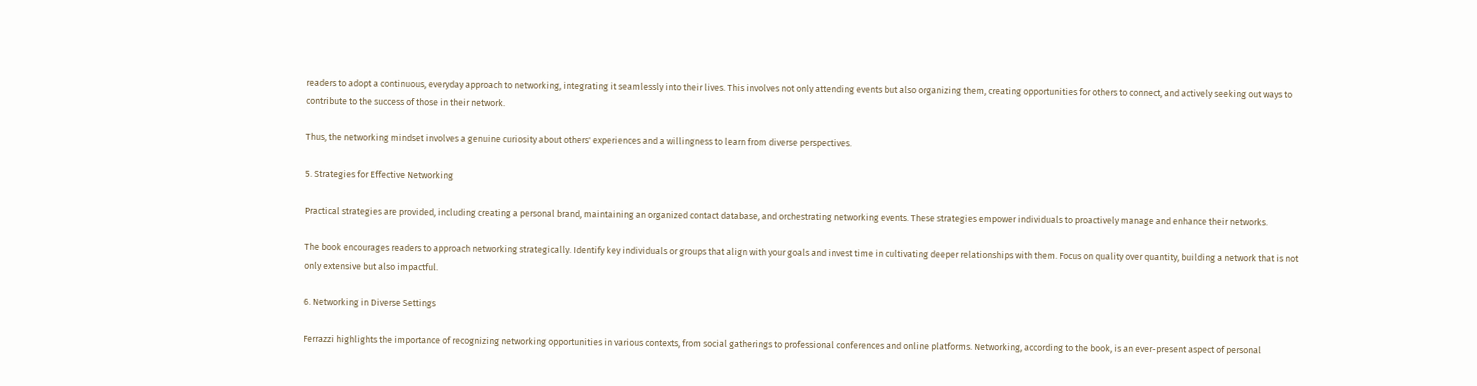readers to adopt a continuous, everyday approach to networking, integrating it seamlessly into their lives. This involves not only attending events but also organizing them, creating opportunities for others to connect, and actively seeking out ways to contribute to the success of those in their network.

Thus, the networking mindset involves a genuine curiosity about others' experiences and a willingness to learn from diverse perspectives.

5. Strategies for Effective Networking

Practical strategies are provided, including creating a personal brand, maintaining an organized contact database, and orchestrating networking events. These strategies empower individuals to proactively manage and enhance their networks.

The book encourages readers to approach networking strategically. Identify key individuals or groups that align with your goals and invest time in cultivating deeper relationships with them. Focus on quality over quantity, building a network that is not only extensive but also impactful.

6. Networking in Diverse Settings

Ferrazzi highlights the importance of recognizing networking opportunities in various contexts, from social gatherings to professional conferences and online platforms. Networking, according to the book, is an ever-present aspect of personal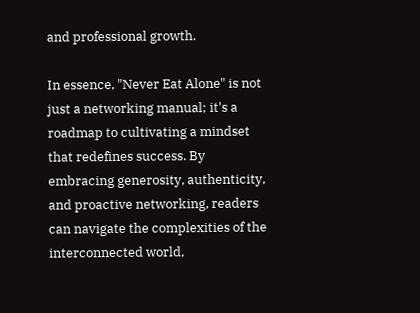and professional growth.

In essence, "Never Eat Alone" is not just a networking manual; it's a roadmap to cultivating a mindset that redefines success. By embracing generosity, authenticity, and proactive networking, readers can navigate the complexities of the interconnected world,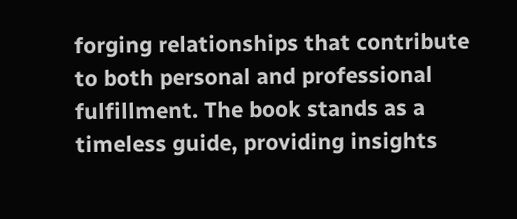forging relationships that contribute to both personal and professional fulfillment. The book stands as a timeless guide, providing insights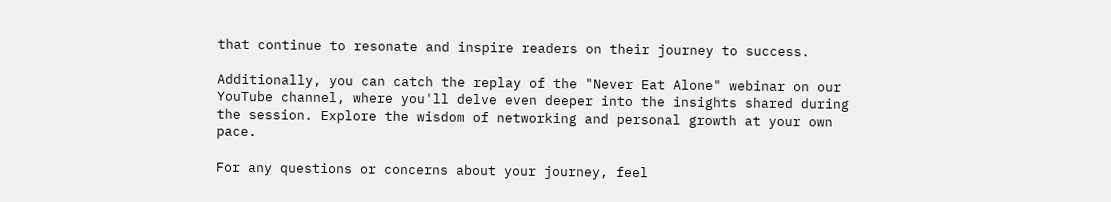that continue to resonate and inspire readers on their journey to success.

Additionally, you can catch the replay of the "Never Eat Alone" webinar on our YouTube channel, where you'll delve even deeper into the insights shared during the session. Explore the wisdom of networking and personal growth at your own pace.

For any questions or concerns about your journey, feel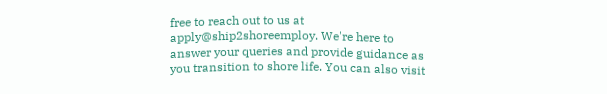free to reach out to us at apply@ship2shoreemploy. We're here to answer your queries and provide guidance as you transition to shore life. You can also visit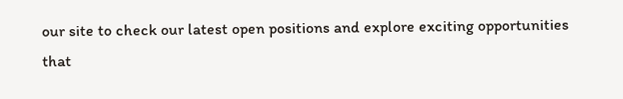our site to check our latest open positions and explore exciting opportunities that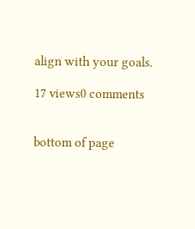align with your goals.

17 views0 comments


bottom of page